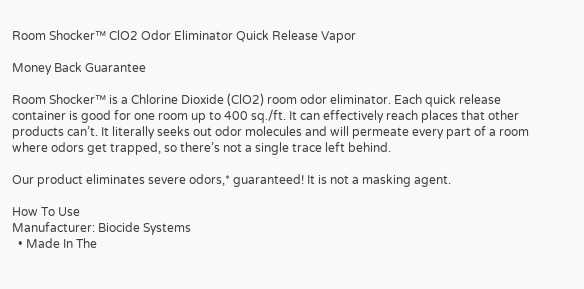Room Shocker™ ClO2 Odor Eliminator Quick Release Vapor

Money Back Guarantee

Room Shocker™ is a Chlorine Dioxide (ClO2) room odor eliminator. Each quick release container is good for one room up to 400 sq./ft. It can effectively reach places that other products can’t. It literally seeks out odor molecules and will permeate every part of a room where odors get trapped, so there’s not a single trace left behind.

Our product eliminates severe odors,* guaranteed! It is not a masking agent.

How To Use
Manufacturer: Biocide Systems
  • Made In The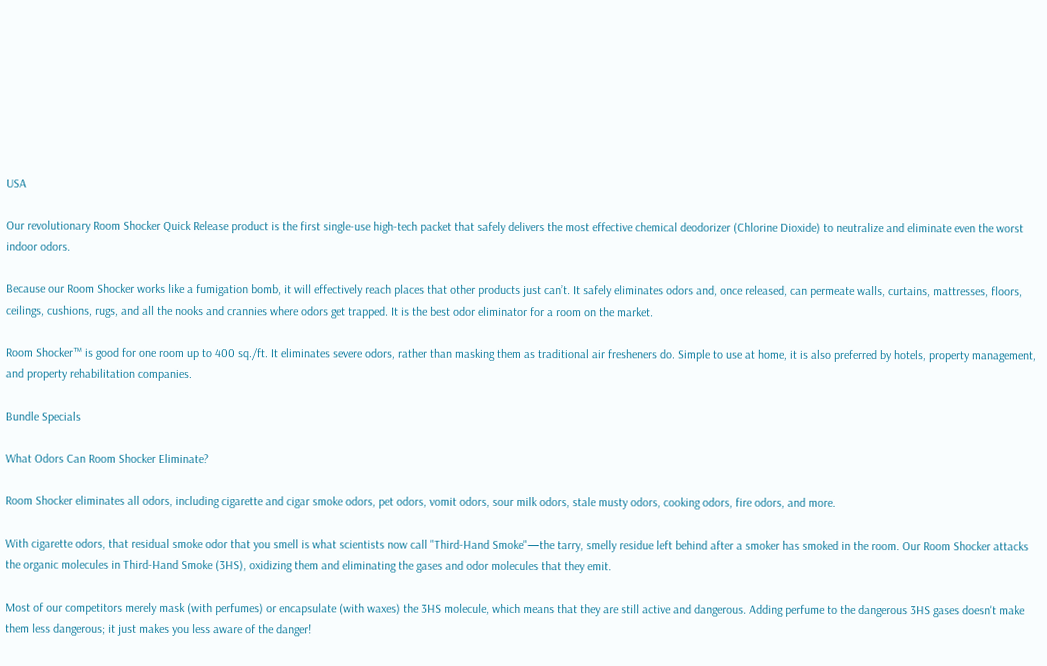USA

Our revolutionary Room Shocker Quick Release product is the first single-use high-tech packet that safely delivers the most effective chemical deodorizer (Chlorine Dioxide) to neutralize and eliminate even the worst indoor odors.

Because our Room Shocker works like a fumigation bomb, it will effectively reach places that other products just can’t. It safely eliminates odors and, once released, can permeate walls, curtains, mattresses, floors, ceilings, cushions, rugs, and all the nooks and crannies where odors get trapped. It is the best odor eliminator for a room on the market.

Room Shocker™ is good for one room up to 400 sq./ft. It eliminates severe odors, rather than masking them as traditional air fresheners do. Simple to use at home, it is also preferred by hotels, property management, and property rehabilitation companies.

Bundle Specials

What Odors Can Room Shocker Eliminate?

Room Shocker eliminates all odors, including cigarette and cigar smoke odors, pet odors, vomit odors, sour milk odors, stale musty odors, cooking odors, fire odors, and more.

With cigarette odors, that residual smoke odor that you smell is what scientists now call "Third-Hand Smoke"—the tarry, smelly residue left behind after a smoker has smoked in the room. Our Room Shocker attacks the organic molecules in Third-Hand Smoke (3HS), oxidizing them and eliminating the gases and odor molecules that they emit.

Most of our competitors merely mask (with perfumes) or encapsulate (with waxes) the 3HS molecule, which means that they are still active and dangerous. Adding perfume to the dangerous 3HS gases doesn't make them less dangerous; it just makes you less aware of the danger!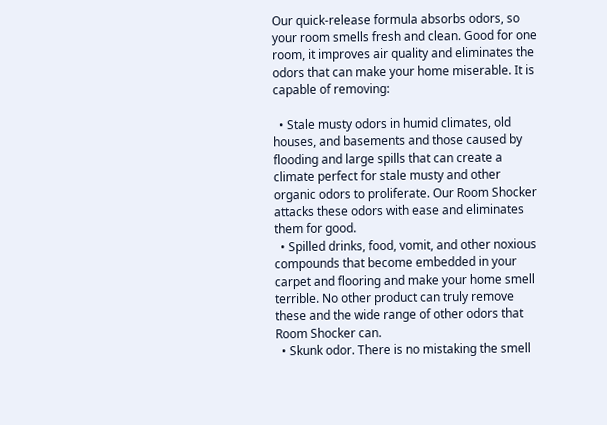Our quick-release formula absorbs odors, so your room smells fresh and clean. Good for one room, it improves air quality and eliminates the odors that can make your home miserable. It is capable of removing:

  • Stale musty odors in humid climates, old houses, and basements and those caused by flooding and large spills that can create a climate perfect for stale musty and other organic odors to proliferate. Our Room Shocker attacks these odors with ease and eliminates them for good.
  • Spilled drinks, food, vomit, and other noxious compounds that become embedded in your carpet and flooring and make your home smell terrible. No other product can truly remove these and the wide range of other odors that Room Shocker can.
  • Skunk odor. There is no mistaking the smell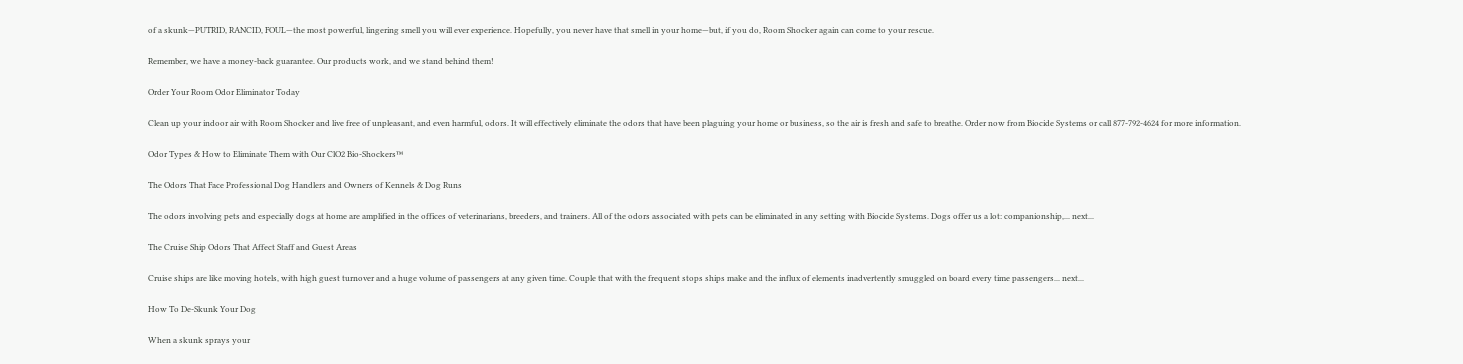of a skunk—PUTRID, RANCID, FOUL—the most powerful, lingering smell you will ever experience. Hopefully, you never have that smell in your home—but, if you do, Room Shocker again can come to your rescue.

Remember, we have a money-back guarantee. Our products work, and we stand behind them!

Order Your Room Odor Eliminator Today

Clean up your indoor air with Room Shocker and live free of unpleasant, and even harmful, odors. It will effectively eliminate the odors that have been plaguing your home or business, so the air is fresh and safe to breathe. Order now from Biocide Systems or call 877-792-4624 for more information.

Odor Types & How to Eliminate Them with Our ClO2 Bio-Shockers™

The Odors That Face Professional Dog Handlers and Owners of Kennels & Dog Runs

The odors involving pets and especially dogs at home are amplified in the offices of veterinarians, breeders, and trainers. All of the odors associated with pets can be eliminated in any setting with Biocide Systems. Dogs offer us a lot: companionship,... next...

The Cruise Ship Odors That Affect Staff and Guest Areas

Cruise ships are like moving hotels, with high guest turnover and a huge volume of passengers at any given time. Couple that with the frequent stops ships make and the influx of elements inadvertently smuggled on board every time passengers... next...

How To De-Skunk Your Dog

When a skunk sprays your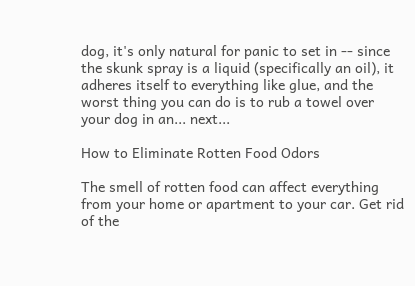dog, it's only natural for panic to set in -- since the skunk spray is a liquid (specifically an oil), it adheres itself to everything like glue, and the worst thing you can do is to rub a towel over your dog in an... next...

How to Eliminate Rotten Food Odors

The smell of rotten food can affect everything from your home or apartment to your car. Get rid of the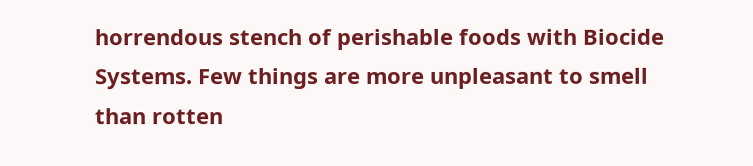horrendous stench of perishable foods with Biocide Systems. Few things are more unpleasant to smell than rotten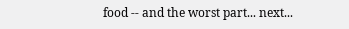food -- and the worst part... next...